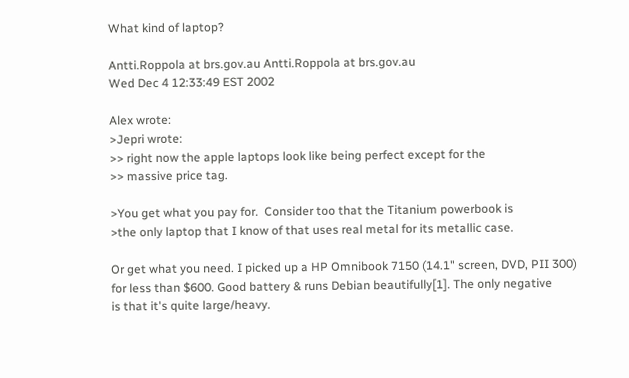What kind of laptop?

Antti.Roppola at brs.gov.au Antti.Roppola at brs.gov.au
Wed Dec 4 12:33:49 EST 2002

Alex wrote:
>Jepri wrote:
>> right now the apple laptops look like being perfect except for the
>> massive price tag.

>You get what you pay for.  Consider too that the Titanium powerbook is
>the only laptop that I know of that uses real metal for its metallic case.

Or get what you need. I picked up a HP Omnibook 7150 (14.1" screen, DVD, PII 300)
for less than $600. Good battery & runs Debian beautifully[1]. The only negative
is that it's quite large/heavy.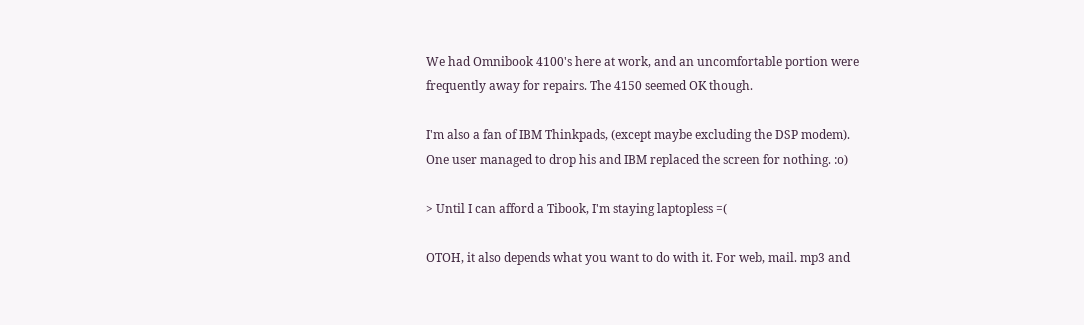We had Omnibook 4100's here at work, and an uncomfortable portion were
frequently away for repairs. The 4150 seemed OK though.

I'm also a fan of IBM Thinkpads, (except maybe excluding the DSP modem).
One user managed to drop his and IBM replaced the screen for nothing. :o)

> Until I can afford a Tibook, I'm staying laptopless =(

OTOH, it also depends what you want to do with it. For web, mail. mp3 and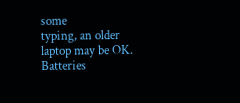some
typing, an older laptop may be OK. Batteries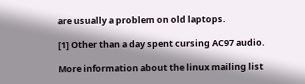are usually a problem on old laptops.

[1] Other than a day spent cursing AC97 audio.

More information about the linux mailing list